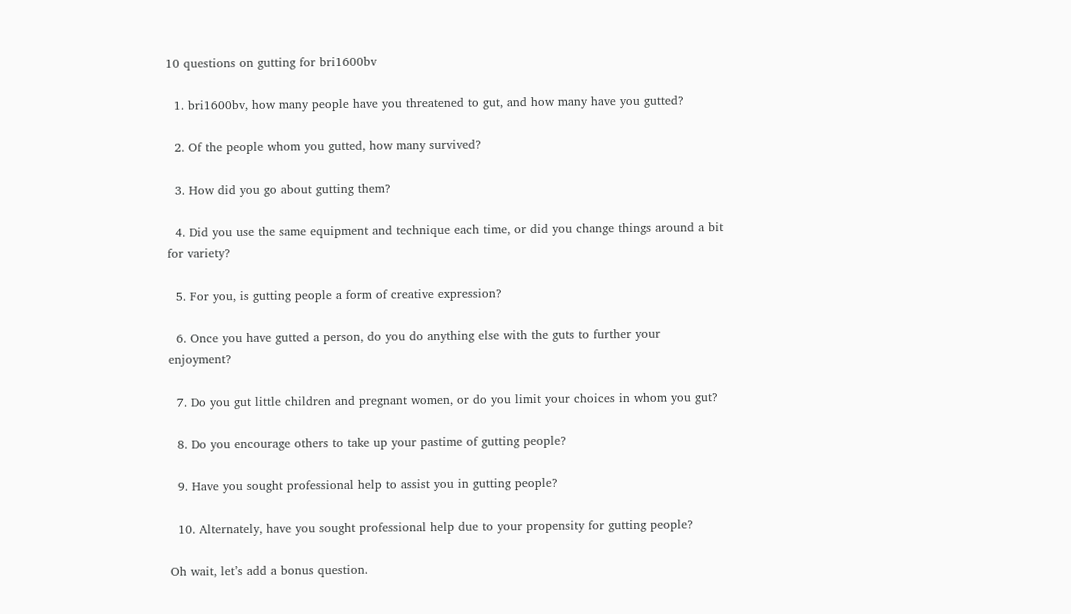10 questions on gutting for bri1600bv

  1. bri1600bv, how many people have you threatened to gut, and how many have you gutted?

  2. Of the people whom you gutted, how many survived?

  3. How did you go about gutting them?

  4. Did you use the same equipment and technique each time, or did you change things around a bit for variety?

  5. For you, is gutting people a form of creative expression?

  6. Once you have gutted a person, do you do anything else with the guts to further your enjoyment?

  7. Do you gut little children and pregnant women, or do you limit your choices in whom you gut?

  8. Do you encourage others to take up your pastime of gutting people?

  9. Have you sought professional help to assist you in gutting people?

  10. Alternately, have you sought professional help due to your propensity for gutting people?

Oh wait, let’s add a bonus question.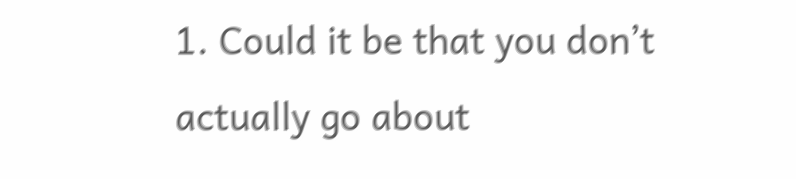1. Could it be that you don’t actually go about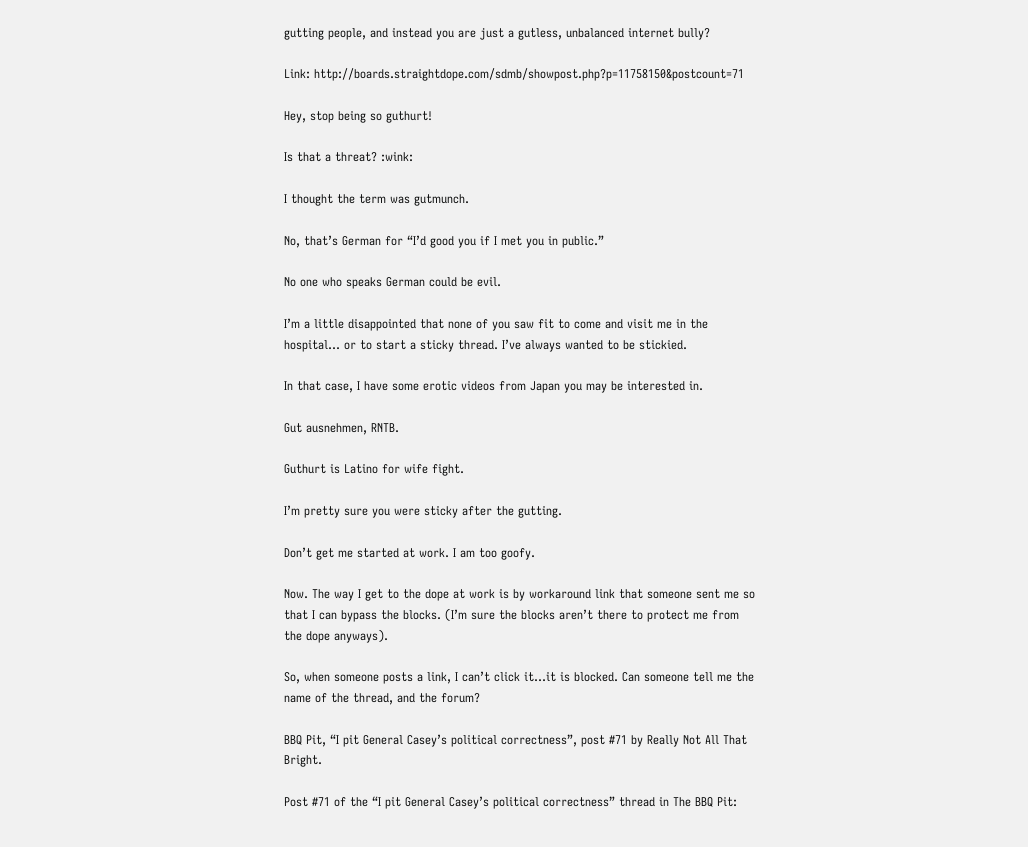gutting people, and instead you are just a gutless, unbalanced internet bully?

Link: http://boards.straightdope.com/sdmb/showpost.php?p=11758150&postcount=71

Hey, stop being so guthurt!

Is that a threat? :wink:

I thought the term was gutmunch.

No, that’s German for “I’d good you if I met you in public.”

No one who speaks German could be evil.

I’m a little disappointed that none of you saw fit to come and visit me in the hospital… or to start a sticky thread. I’ve always wanted to be stickied.

In that case, I have some erotic videos from Japan you may be interested in.

Gut ausnehmen, RNTB.

Guthurt is Latino for wife fight.

I’m pretty sure you were sticky after the gutting.

Don’t get me started at work. I am too goofy.

Now. The way I get to the dope at work is by workaround link that someone sent me so that I can bypass the blocks. (I’m sure the blocks aren’t there to protect me from the dope anyways).

So, when someone posts a link, I can’t click it…it is blocked. Can someone tell me the name of the thread, and the forum?

BBQ Pit, “I pit General Casey’s political correctness”, post #71 by Really Not All That Bright.

Post #71 of the “I pit General Casey’s political correctness” thread in The BBQ Pit: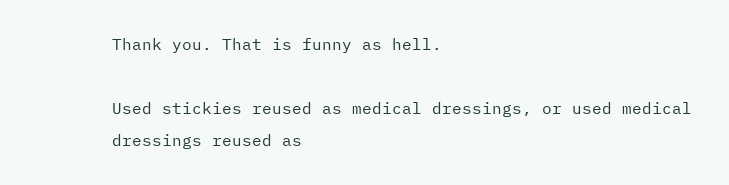Thank you. That is funny as hell.

Used stickies reused as medical dressings, or used medical dressings reused as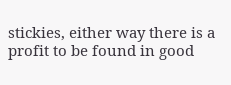stickies, either way there is a profit to be found in good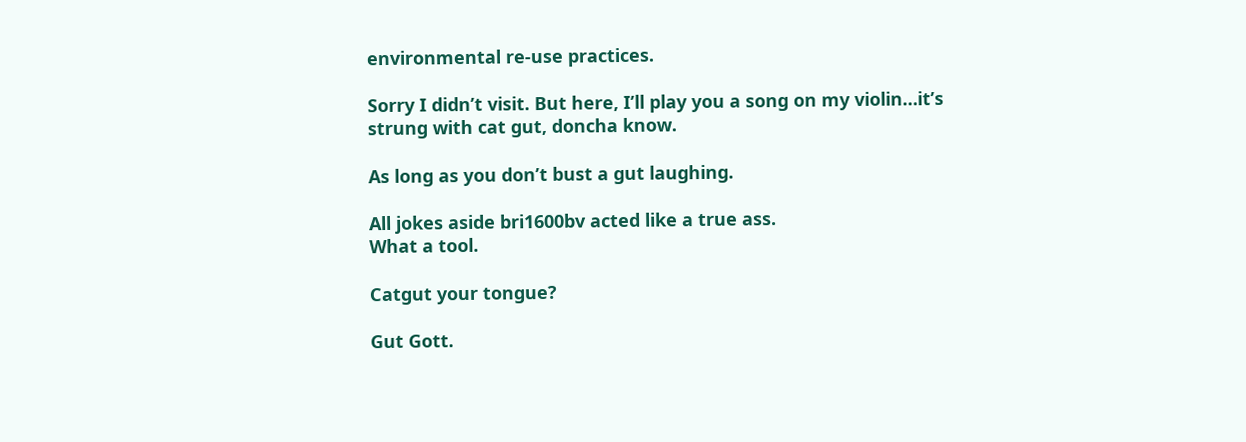environmental re-use practices.

Sorry I didn’t visit. But here, I’ll play you a song on my violin…it’s strung with cat gut, doncha know.

As long as you don’t bust a gut laughing.

All jokes aside bri1600bv acted like a true ass.
What a tool.

Catgut your tongue?

Gut Gott.